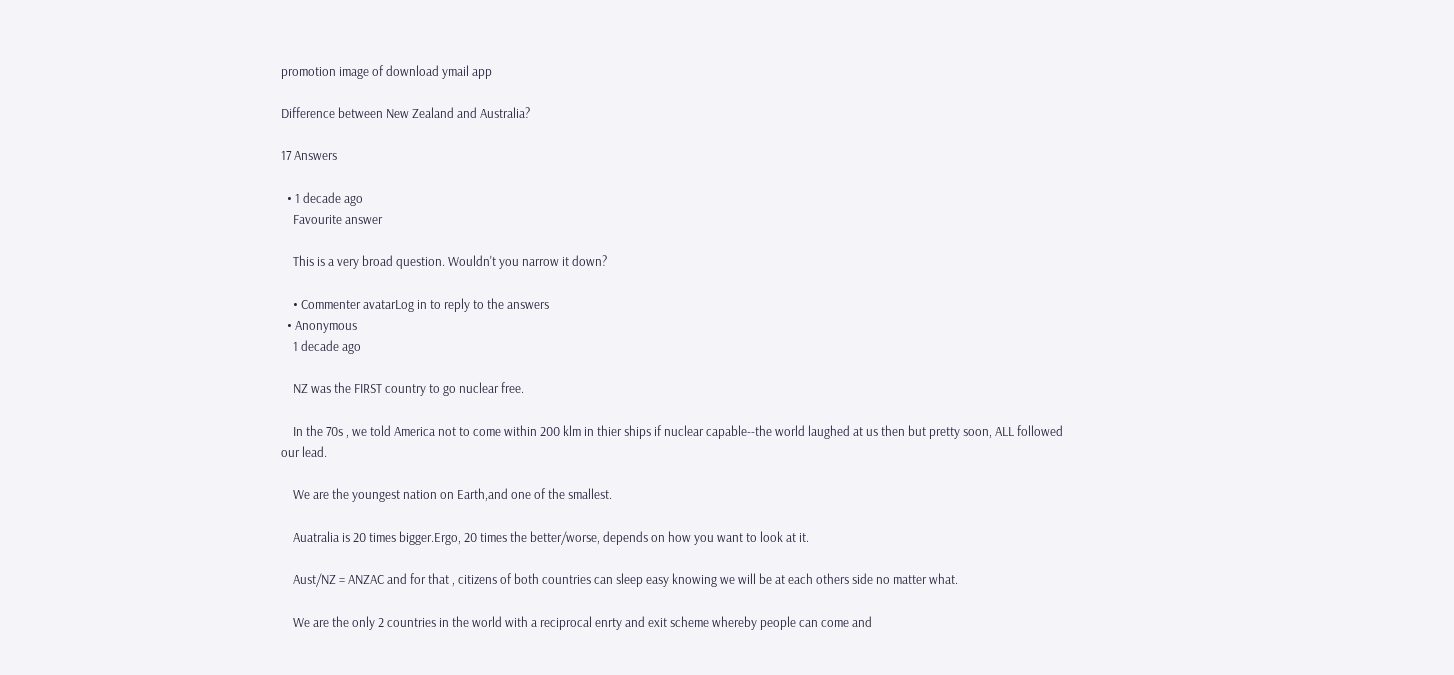promotion image of download ymail app

Difference between New Zealand and Australia?

17 Answers

  • 1 decade ago
    Favourite answer

    This is a very broad question. Wouldn't you narrow it down?

    • Commenter avatarLog in to reply to the answers
  • Anonymous
    1 decade ago

    NZ was the FIRST country to go nuclear free.

    In the 70s , we told America not to come within 200 klm in thier ships if nuclear capable--the world laughed at us then but pretty soon, ALL followed our lead.

    We are the youngest nation on Earth,and one of the smallest.

    Auatralia is 20 times bigger.Ergo, 20 times the better/worse, depends on how you want to look at it.

    Aust/NZ = ANZAC and for that , citizens of both countries can sleep easy knowing we will be at each others side no matter what.

    We are the only 2 countries in the world with a reciprocal enrty and exit scheme whereby people can come and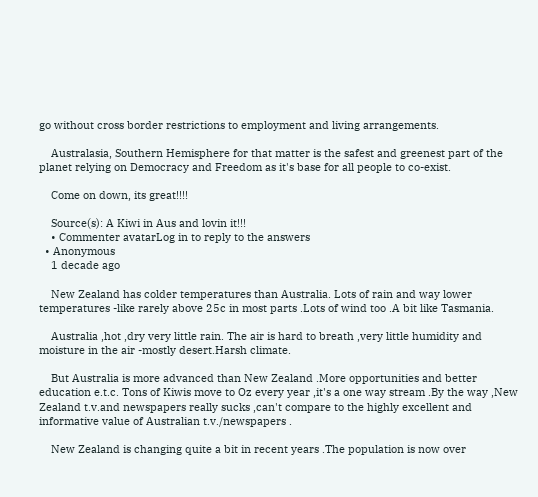go without cross border restrictions to employment and living arrangements.

    Australasia, Southern Hemisphere for that matter is the safest and greenest part of the planet relying on Democracy and Freedom as it's base for all people to co-exist.

    Come on down, its great!!!!

    Source(s): A Kiwi in Aus and lovin it!!!
    • Commenter avatarLog in to reply to the answers
  • Anonymous
    1 decade ago

    New Zealand has colder temperatures than Australia. Lots of rain and way lower temperatures -like rarely above 25c in most parts .Lots of wind too .A bit like Tasmania.

    Australia ,hot ,dry very little rain. The air is hard to breath ,very little humidity and moisture in the air -mostly desert.Harsh climate.

    But Australia is more advanced than New Zealand .More opportunities and better education e.t.c. Tons of Kiwis move to Oz every year ,it's a one way stream .By the way ,New Zealand t.v.and newspapers really sucks ,can't compare to the highly excellent and informative value of Australian t.v./newspapers .

    New Zealand is changing quite a bit in recent years .The population is now over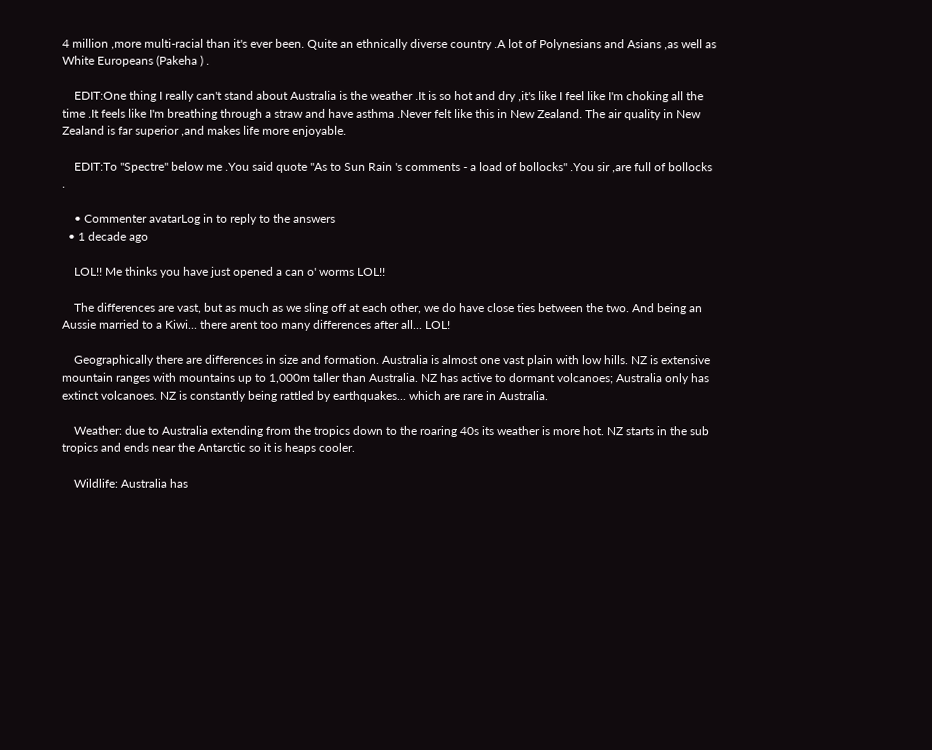4 million ,more multi-racial than it's ever been. Quite an ethnically diverse country .A lot of Polynesians and Asians ,as well as White Europeans (Pakeha ) .

    EDIT:One thing I really can't stand about Australia is the weather .It is so hot and dry ,it's like I feel like I'm choking all the time .It feels like I'm breathing through a straw and have asthma .Never felt like this in New Zealand. The air quality in New Zealand is far superior ,and makes life more enjoyable.

    EDIT:To "Spectre" below me .You said quote "As to Sun Rain 's comments - a load of bollocks" .You sir ,are full of bollocks .

    • Commenter avatarLog in to reply to the answers
  • 1 decade ago

    LOL!! Me thinks you have just opened a can o' worms LOL!!

    The differences are vast, but as much as we sling off at each other, we do have close ties between the two. And being an Aussie married to a Kiwi... there arent too many differences after all... LOL!

    Geographically there are differences in size and formation. Australia is almost one vast plain with low hills. NZ is extensive mountain ranges with mountains up to 1,000m taller than Australia. NZ has active to dormant volcanoes; Australia only has extinct volcanoes. NZ is constantly being rattled by earthquakes... which are rare in Australia.

    Weather: due to Australia extending from the tropics down to the roaring 40s its weather is more hot. NZ starts in the sub tropics and ends near the Antarctic so it is heaps cooler.

    Wildlife: Australia has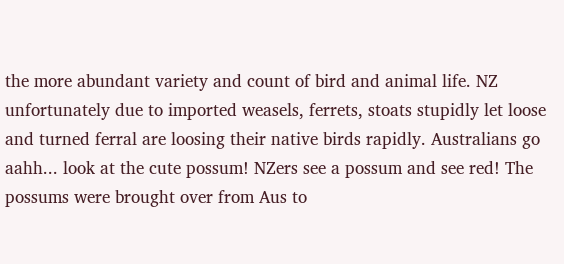the more abundant variety and count of bird and animal life. NZ unfortunately due to imported weasels, ferrets, stoats stupidly let loose and turned ferral are loosing their native birds rapidly. Australians go aahh... look at the cute possum! NZers see a possum and see red! The possums were brought over from Aus to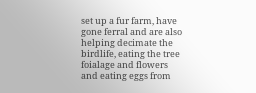set up a fur farm, have gone ferral and are also helping decimate the birdlife, eating the tree foialage and flowers and eating eggs from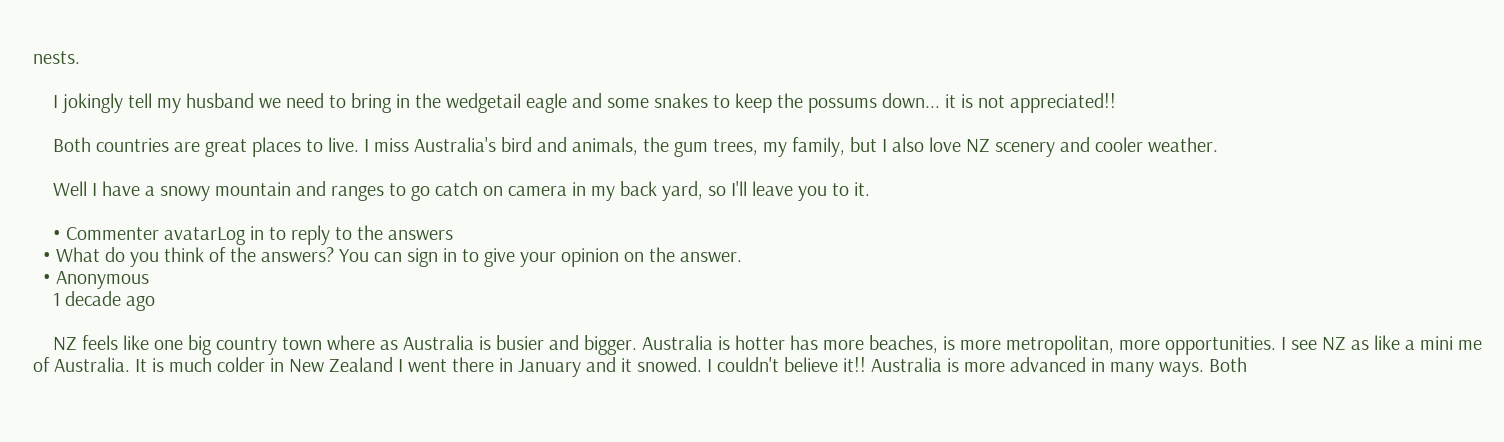nests.

    I jokingly tell my husband we need to bring in the wedgetail eagle and some snakes to keep the possums down... it is not appreciated!!

    Both countries are great places to live. I miss Australia's bird and animals, the gum trees, my family, but I also love NZ scenery and cooler weather.

    Well I have a snowy mountain and ranges to go catch on camera in my back yard, so I'll leave you to it.

    • Commenter avatarLog in to reply to the answers
  • What do you think of the answers? You can sign in to give your opinion on the answer.
  • Anonymous
    1 decade ago

    NZ feels like one big country town where as Australia is busier and bigger. Australia is hotter has more beaches, is more metropolitan, more opportunities. I see NZ as like a mini me of Australia. It is much colder in New Zealand I went there in January and it snowed. I couldn't believe it!! Australia is more advanced in many ways. Both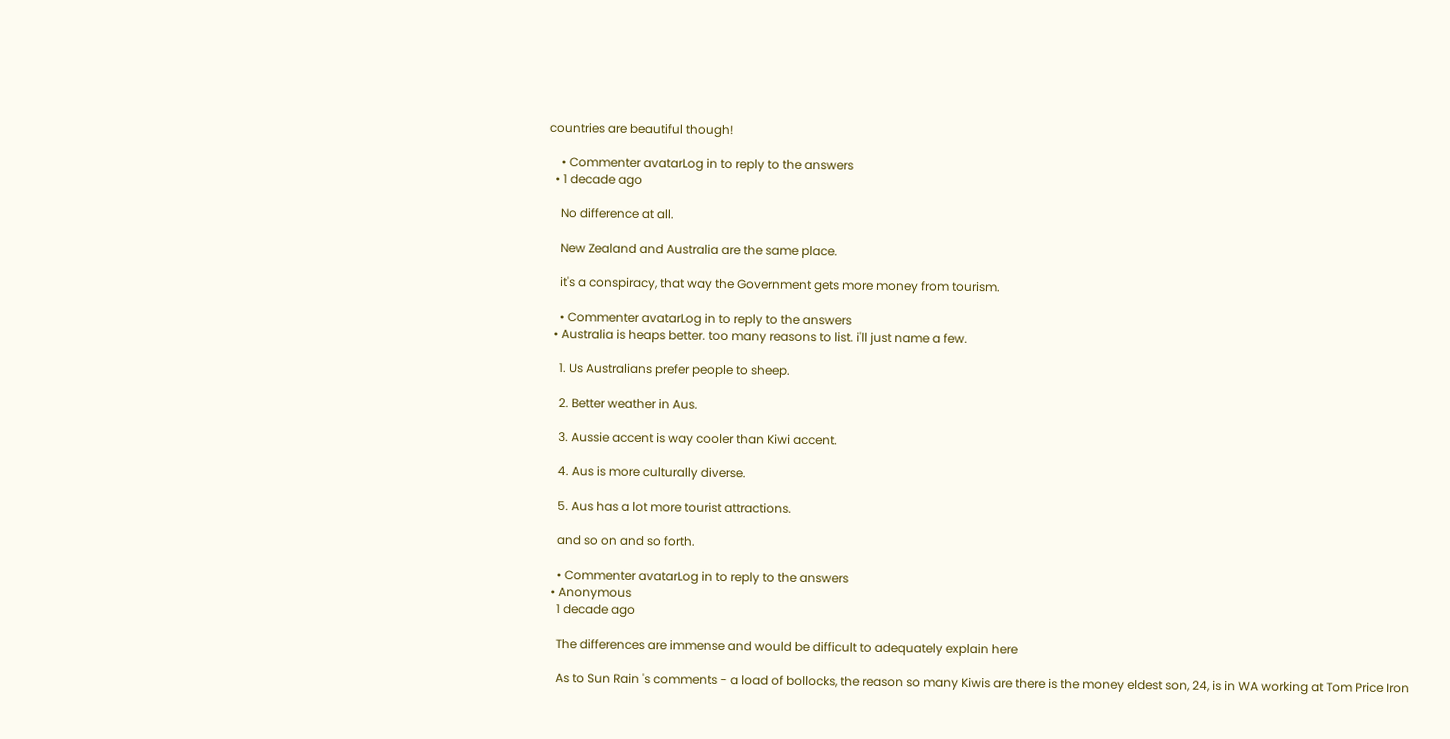countries are beautiful though!

    • Commenter avatarLog in to reply to the answers
  • 1 decade ago

    No difference at all.

    New Zealand and Australia are the same place.

    it's a conspiracy, that way the Government gets more money from tourism.

    • Commenter avatarLog in to reply to the answers
  • Australia is heaps better. too many reasons to list. i'll just name a few.

    1. Us Australians prefer people to sheep.

    2. Better weather in Aus.

    3. Aussie accent is way cooler than Kiwi accent.

    4. Aus is more culturally diverse.

    5. Aus has a lot more tourist attractions.

    and so on and so forth.

    • Commenter avatarLog in to reply to the answers
  • Anonymous
    1 decade ago

    The differences are immense and would be difficult to adequately explain here

    As to Sun Rain 's comments - a load of bollocks, the reason so many Kiwis are there is the money eldest son, 24, is in WA working at Tom Price Iron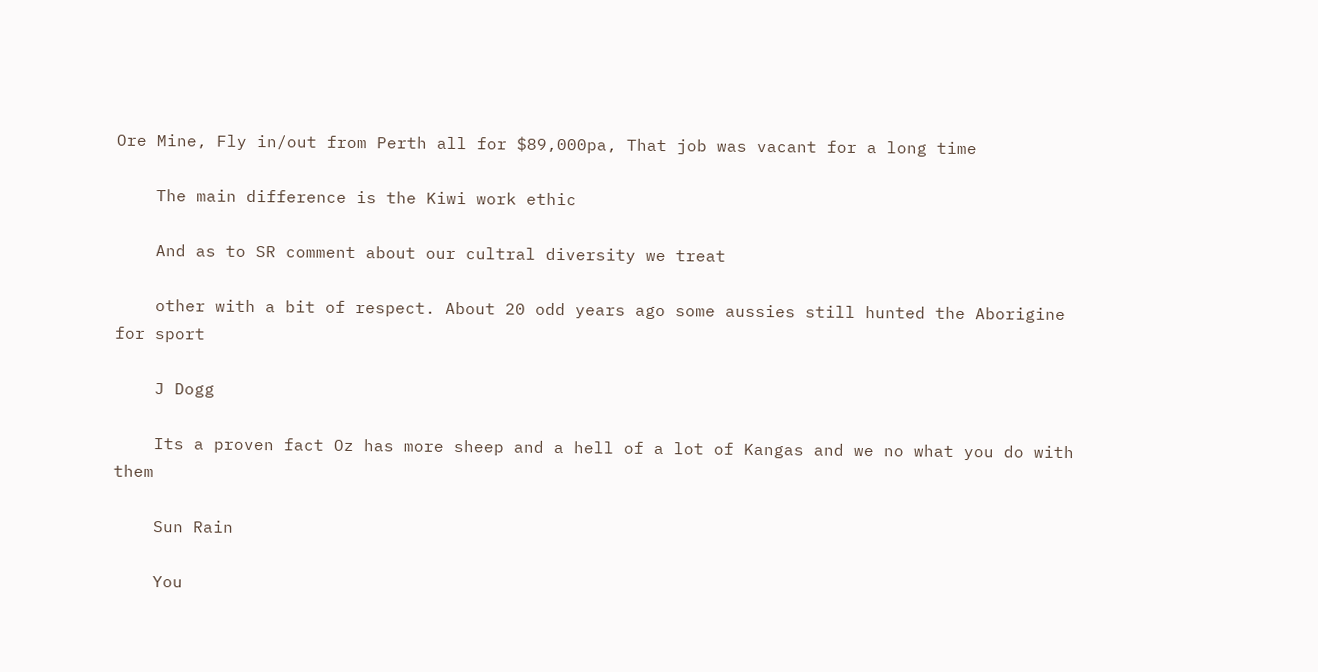Ore Mine, Fly in/out from Perth all for $89,000pa, That job was vacant for a long time

    The main difference is the Kiwi work ethic

    And as to SR comment about our cultral diversity we treat

    other with a bit of respect. About 20 odd years ago some aussies still hunted the Aborigine for sport

    J Dogg

    Its a proven fact Oz has more sheep and a hell of a lot of Kangas and we no what you do with them

    Sun Rain

    You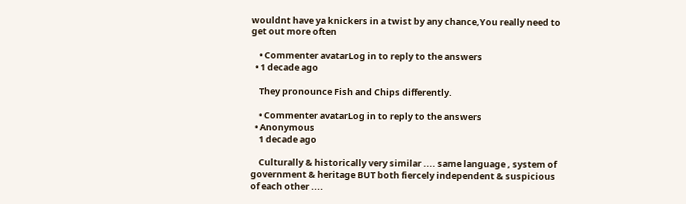wouldnt have ya knickers in a twist by any chance,You really need to get out more often

    • Commenter avatarLog in to reply to the answers
  • 1 decade ago

    They pronounce Fish and Chips differently.

    • Commenter avatarLog in to reply to the answers
  • Anonymous
    1 decade ago

    Culturally & historically very similar .... same language , system of government & heritage BUT both fiercely independent & suspicious of each other ....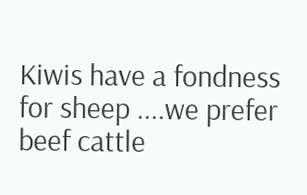Kiwis have a fondness for sheep ....we prefer beef cattle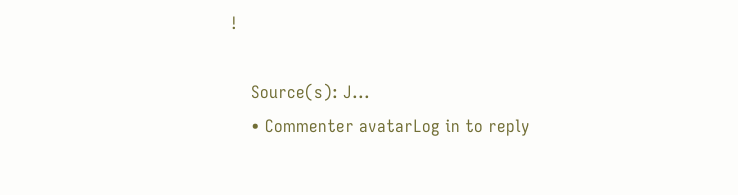!

    Source(s): J...
    • Commenter avatarLog in to reply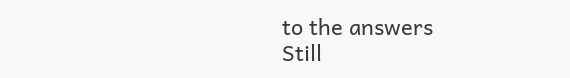to the answers
Still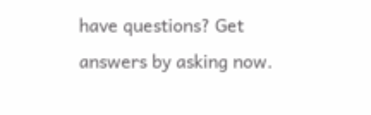have questions? Get answers by asking now.